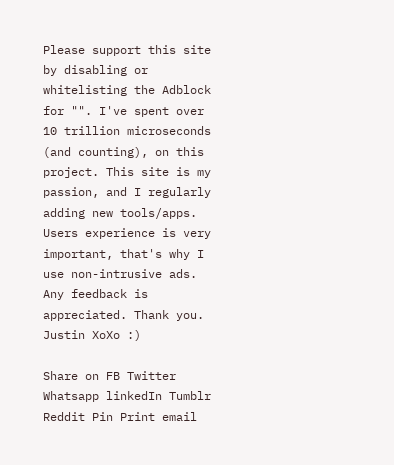Please support this site by disabling or whitelisting the Adblock for "". I've spent over 10 trillion microseconds (and counting), on this project. This site is my passion, and I regularly adding new tools/apps. Users experience is very important, that's why I use non-intrusive ads. Any feedback is appreciated. Thank you. Justin XoXo :)

Share on FB Twitter Whatsapp linkedIn Tumblr Reddit Pin Print email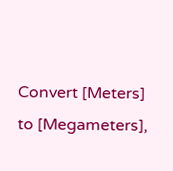Convert [Meters] to [Megameters],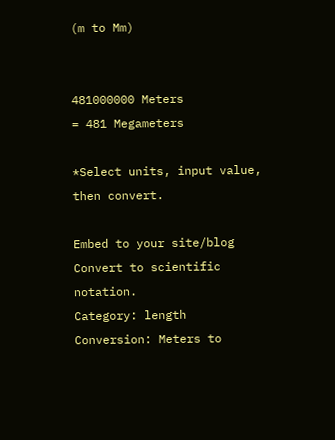(m to Mm)


481000000 Meters
= 481 Megameters

*Select units, input value, then convert.

Embed to your site/blog Convert to scientific notation.
Category: length
Conversion: Meters to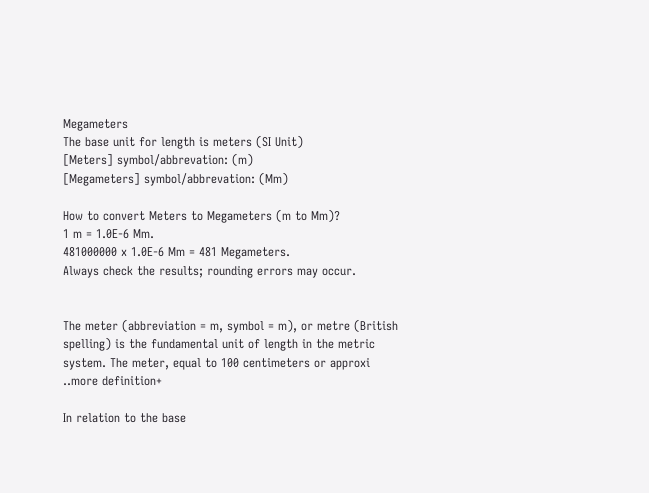Megameters
The base unit for length is meters (SI Unit)
[Meters] symbol/abbrevation: (m)
[Megameters] symbol/abbrevation: (Mm)

How to convert Meters to Megameters (m to Mm)?
1 m = 1.0E-6 Mm.
481000000 x 1.0E-6 Mm = 481 Megameters.
Always check the results; rounding errors may occur.


The meter (abbreviation = m, symbol = m), or metre (British spelling) is the fundamental unit of length in the metric system. The meter, equal to 100 centimeters or approxi ..more definition+

In relation to the base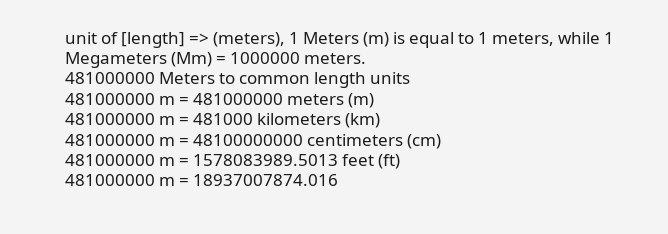unit of [length] => (meters), 1 Meters (m) is equal to 1 meters, while 1 Megameters (Mm) = 1000000 meters.
481000000 Meters to common length units
481000000 m = 481000000 meters (m)
481000000 m = 481000 kilometers (km)
481000000 m = 48100000000 centimeters (cm)
481000000 m = 1578083989.5013 feet (ft)
481000000 m = 18937007874.016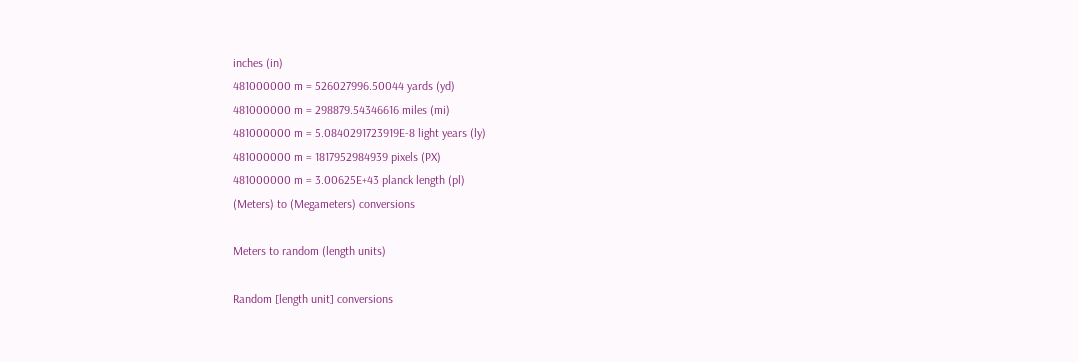inches (in)
481000000 m = 526027996.50044 yards (yd)
481000000 m = 298879.54346616 miles (mi)
481000000 m = 5.0840291723919E-8 light years (ly)
481000000 m = 1817952984939 pixels (PX)
481000000 m = 3.00625E+43 planck length (pl)
(Meters) to (Megameters) conversions

Meters to random (length units)

Random [length unit] conversions